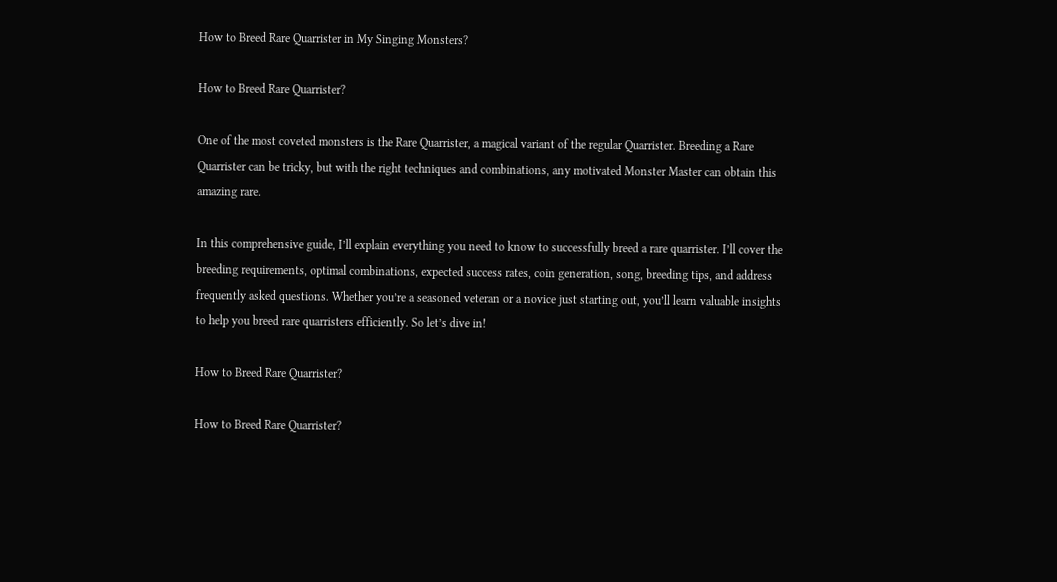How to Breed Rare Quarrister in My Singing Monsters?

How to Breed Rare Quarrister?

One of the most coveted monsters is the Rare Quarrister, a magical variant of the regular Quarrister. Breeding a Rare Quarrister can be tricky, but with the right techniques and combinations, any motivated Monster Master can obtain this amazing rare.

In this comprehensive guide, I’ll explain everything you need to know to successfully breed a rare quarrister. I’ll cover the breeding requirements, optimal combinations, expected success rates, coin generation, song, breeding tips, and address frequently asked questions. Whether you’re a seasoned veteran or a novice just starting out, you’ll learn valuable insights to help you breed rare quarristers efficiently. So let’s dive in!

How to Breed Rare Quarrister?

How to Breed Rare Quarrister?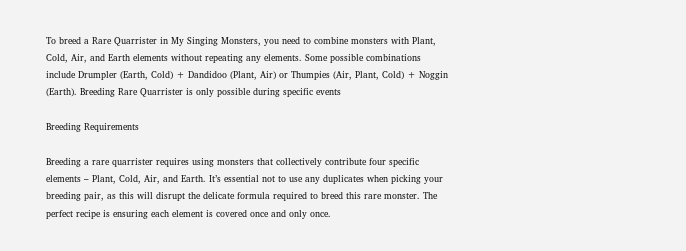To breed a Rare Quarrister in My Singing Monsters, you need to combine monsters with Plant, Cold, Air, and Earth elements without repeating any elements. Some possible combinations include Drumpler (Earth, Cold) + Dandidoo (Plant, Air) or Thumpies (Air, Plant, Cold) + Noggin (Earth). Breeding Rare Quarrister is only possible during specific events

Breeding Requirements

Breeding a rare quarrister requires using monsters that collectively contribute four specific elements – Plant, Cold, Air, and Earth. It’s essential not to use any duplicates when picking your breeding pair, as this will disrupt the delicate formula required to breed this rare monster. The perfect recipe is ensuring each element is covered once and only once.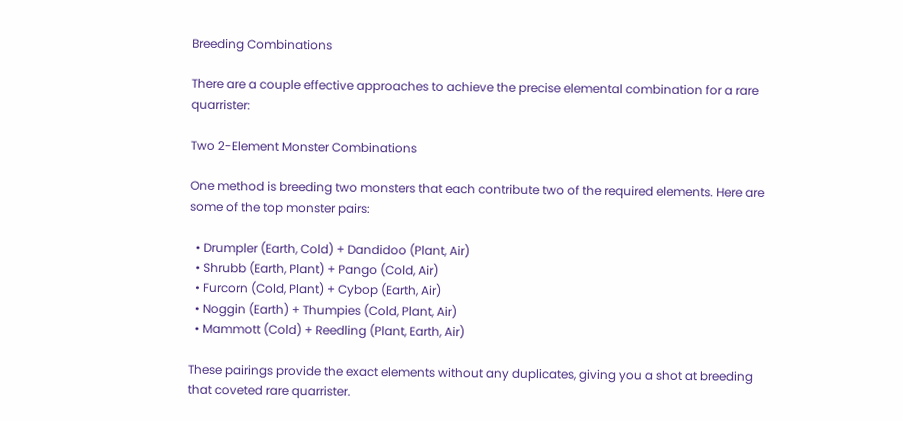Breeding Combinations

There are a couple effective approaches to achieve the precise elemental combination for a rare quarrister:

Two 2-Element Monster Combinations

One method is breeding two monsters that each contribute two of the required elements. Here are some of the top monster pairs:

  • Drumpler (Earth, Cold) + Dandidoo (Plant, Air)
  • Shrubb (Earth, Plant) + Pango (Cold, Air)
  • Furcorn (Cold, Plant) + Cybop (Earth, Air)
  • Noggin (Earth) + Thumpies (Cold, Plant, Air)
  • Mammott (Cold) + Reedling (Plant, Earth, Air)

These pairings provide the exact elements without any duplicates, giving you a shot at breeding that coveted rare quarrister.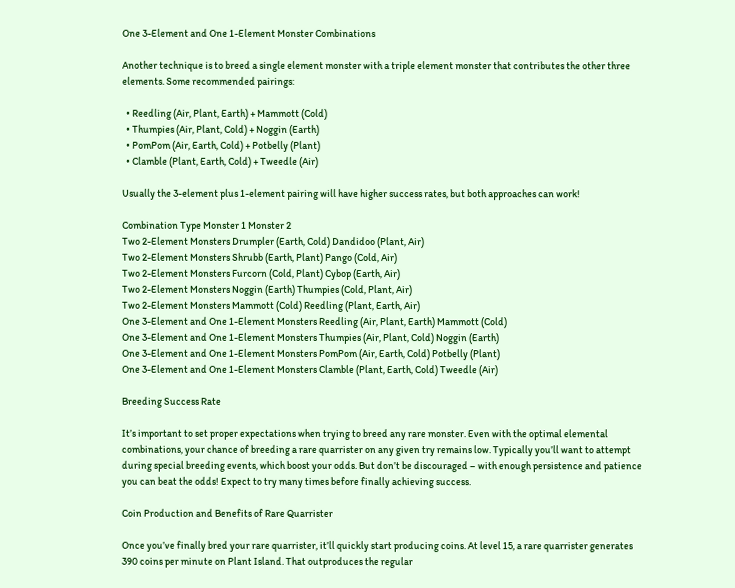One 3-Element and One 1-Element Monster Combinations

Another technique is to breed a single element monster with a triple element monster that contributes the other three elements. Some recommended pairings:

  • Reedling (Air, Plant, Earth) + Mammott (Cold)
  • Thumpies (Air, Plant, Cold) + Noggin (Earth)
  • PomPom (Air, Earth, Cold) + Potbelly (Plant)
  • Clamble (Plant, Earth, Cold) + Tweedle (Air)

Usually the 3-element plus 1-element pairing will have higher success rates, but both approaches can work!

Combination Type Monster 1 Monster 2
Two 2-Element Monsters Drumpler (Earth, Cold) Dandidoo (Plant, Air)
Two 2-Element Monsters Shrubb (Earth, Plant) Pango (Cold, Air)
Two 2-Element Monsters Furcorn (Cold, Plant) Cybop (Earth, Air)
Two 2-Element Monsters Noggin (Earth) Thumpies (Cold, Plant, Air)
Two 2-Element Monsters Mammott (Cold) Reedling (Plant, Earth, Air)
One 3-Element and One 1-Element Monsters Reedling (Air, Plant, Earth) Mammott (Cold)
One 3-Element and One 1-Element Monsters Thumpies (Air, Plant, Cold) Noggin (Earth)
One 3-Element and One 1-Element Monsters PomPom (Air, Earth, Cold) Potbelly (Plant)
One 3-Element and One 1-Element Monsters Clamble (Plant, Earth, Cold) Tweedle (Air)

Breeding Success Rate

It’s important to set proper expectations when trying to breed any rare monster. Even with the optimal elemental combinations, your chance of breeding a rare quarrister on any given try remains low. Typically you’ll want to attempt during special breeding events, which boost your odds. But don’t be discouraged – with enough persistence and patience you can beat the odds! Expect to try many times before finally achieving success.

Coin Production and Benefits of Rare Quarrister

Once you’ve finally bred your rare quarrister, it’ll quickly start producing coins. At level 15, a rare quarrister generates 390 coins per minute on Plant Island. That outproduces the regular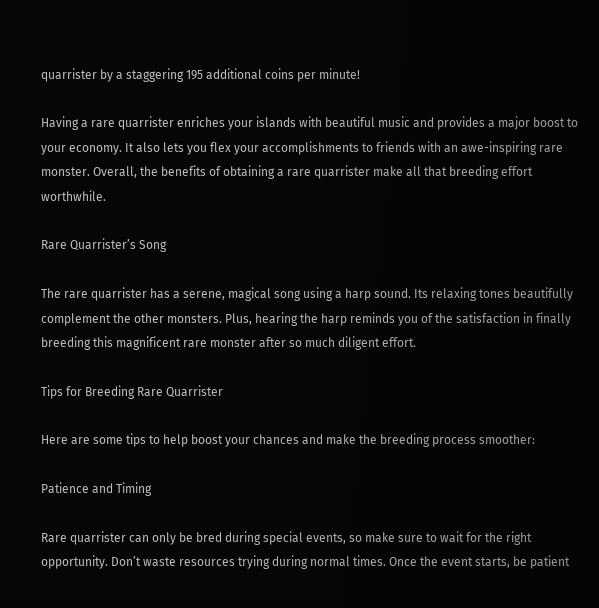quarrister by a staggering 195 additional coins per minute!

Having a rare quarrister enriches your islands with beautiful music and provides a major boost to your economy. It also lets you flex your accomplishments to friends with an awe-inspiring rare monster. Overall, the benefits of obtaining a rare quarrister make all that breeding effort worthwhile.

Rare Quarrister’s Song

The rare quarrister has a serene, magical song using a harp sound. Its relaxing tones beautifully complement the other monsters. Plus, hearing the harp reminds you of the satisfaction in finally breeding this magnificent rare monster after so much diligent effort.

Tips for Breeding Rare Quarrister

Here are some tips to help boost your chances and make the breeding process smoother:

Patience and Timing

Rare quarrister can only be bred during special events, so make sure to wait for the right opportunity. Don’t waste resources trying during normal times. Once the event starts, be patient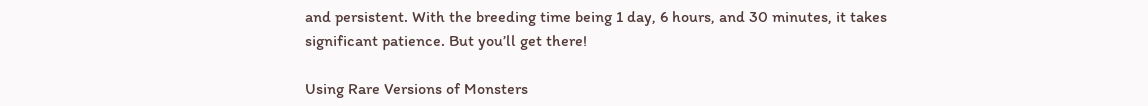and persistent. With the breeding time being 1 day, 6 hours, and 30 minutes, it takes significant patience. But you’ll get there!

Using Rare Versions of Monsters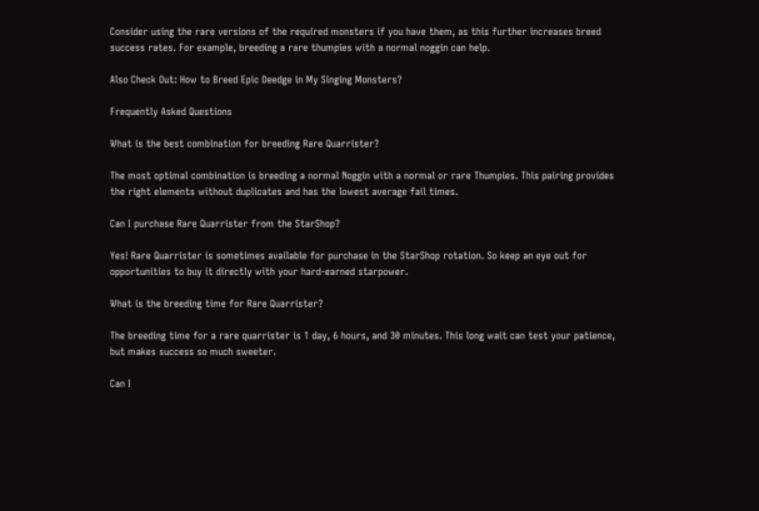Consider using the rare versions of the required monsters if you have them, as this further increases breed success rates. For example, breeding a rare thumpies with a normal noggin can help.

Also Check Out: How to Breed Epic Deedge in My Singing Monsters?

Frequently Asked Questions

What is the best combination for breeding Rare Quarrister?

The most optimal combination is breeding a normal Noggin with a normal or rare Thumpies. This pairing provides the right elements without duplicates and has the lowest average fail times.

Can I purchase Rare Quarrister from the StarShop?

Yes! Rare Quarrister is sometimes available for purchase in the StarShop rotation. So keep an eye out for opportunities to buy it directly with your hard-earned starpower.

What is the breeding time for Rare Quarrister?

The breeding time for a rare quarrister is 1 day, 6 hours, and 30 minutes. This long wait can test your patience, but makes success so much sweeter.

Can I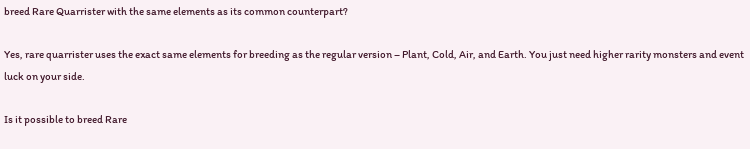breed Rare Quarrister with the same elements as its common counterpart?

Yes, rare quarrister uses the exact same elements for breeding as the regular version – Plant, Cold, Air, and Earth. You just need higher rarity monsters and event luck on your side.

Is it possible to breed Rare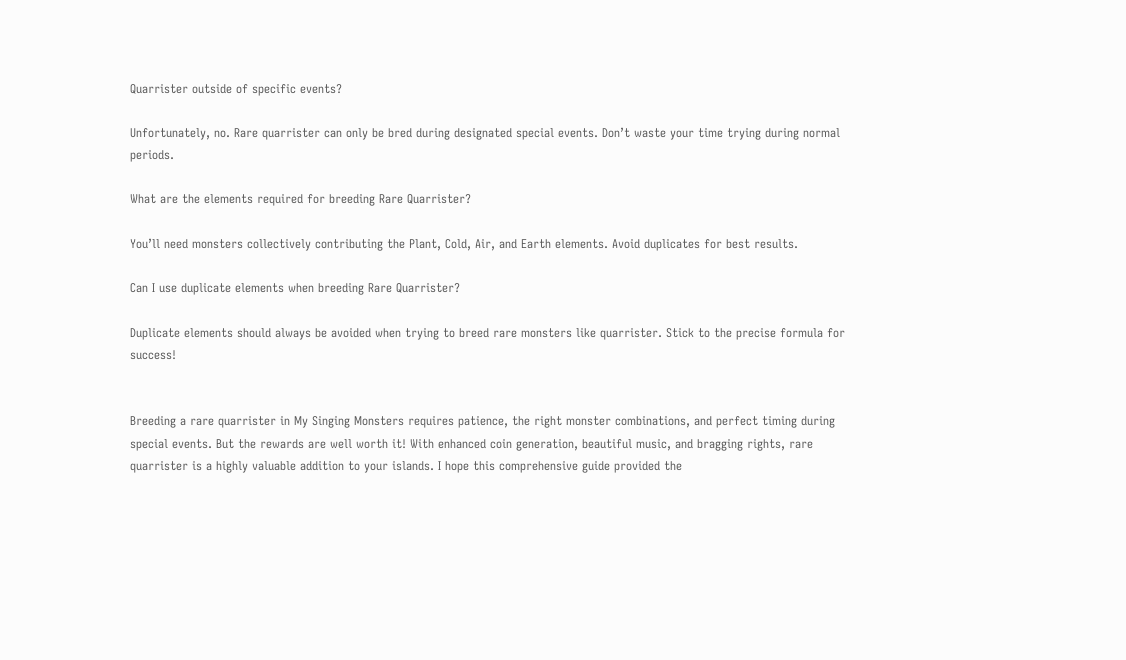Quarrister outside of specific events?

Unfortunately, no. Rare quarrister can only be bred during designated special events. Don’t waste your time trying during normal periods.

What are the elements required for breeding Rare Quarrister?

You’ll need monsters collectively contributing the Plant, Cold, Air, and Earth elements. Avoid duplicates for best results.

Can I use duplicate elements when breeding Rare Quarrister?

Duplicate elements should always be avoided when trying to breed rare monsters like quarrister. Stick to the precise formula for success!


Breeding a rare quarrister in My Singing Monsters requires patience, the right monster combinations, and perfect timing during special events. But the rewards are well worth it! With enhanced coin generation, beautiful music, and bragging rights, rare quarrister is a highly valuable addition to your islands. I hope this comprehensive guide provided the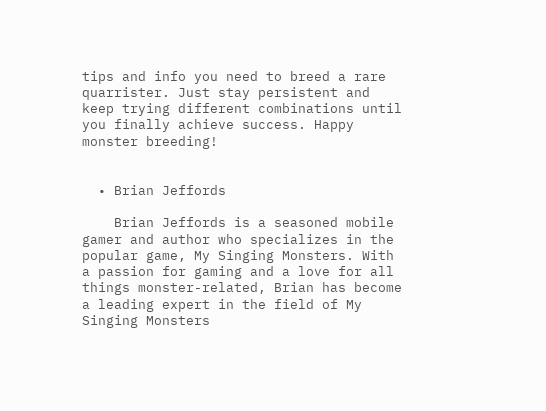tips and info you need to breed a rare quarrister. Just stay persistent and keep trying different combinations until you finally achieve success. Happy monster breeding!


  • Brian Jeffords

    Brian Jeffords is a seasoned mobile gamer and author who specializes in the popular game, My Singing Monsters. With a passion for gaming and a love for all things monster-related, Brian has become a leading expert in the field of My Singing Monsters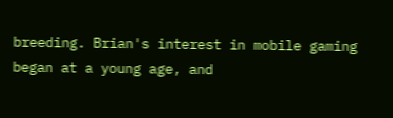breeding. Brian's interest in mobile gaming began at a young age, and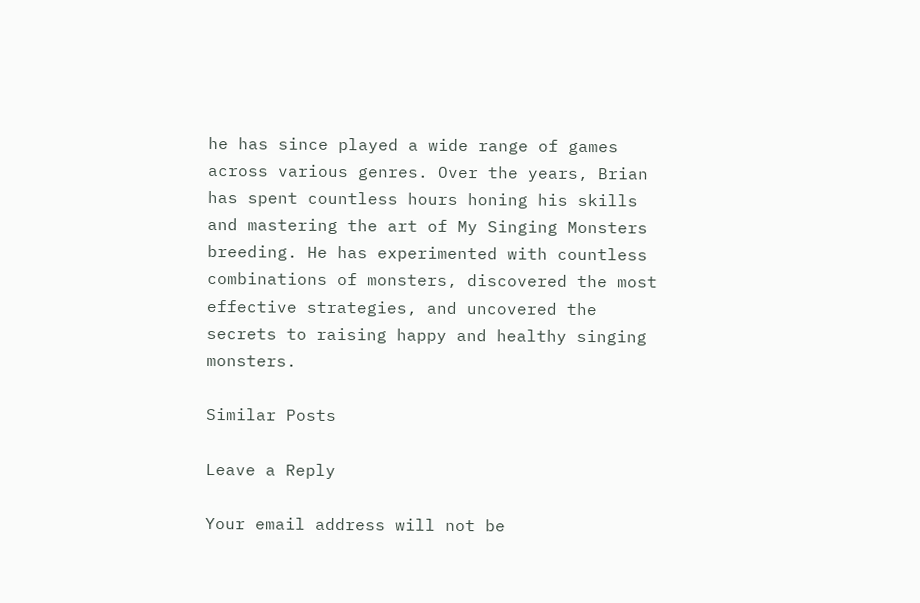he has since played a wide range of games across various genres. Over the years, Brian has spent countless hours honing his skills and mastering the art of My Singing Monsters breeding. He has experimented with countless combinations of monsters, discovered the most effective strategies, and uncovered the secrets to raising happy and healthy singing monsters.

Similar Posts

Leave a Reply

Your email address will not be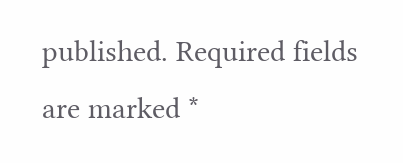published. Required fields are marked *